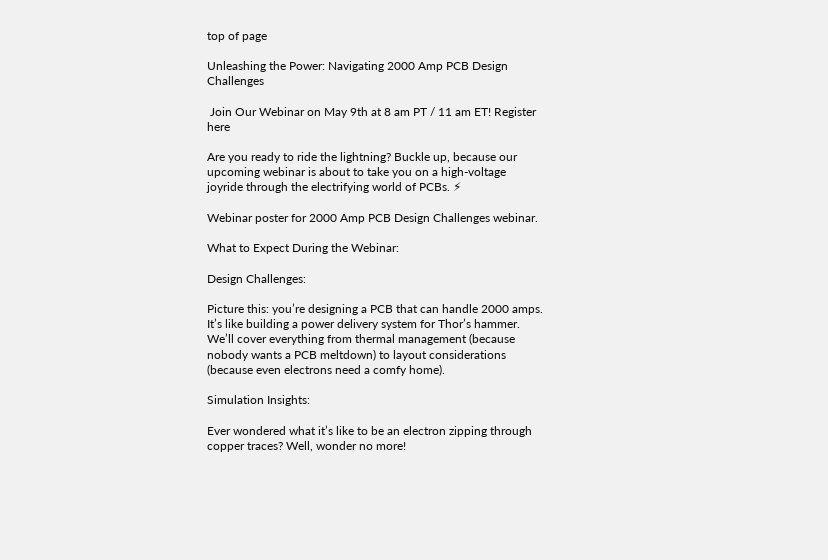top of page

Unleashing the Power: Navigating 2000 Amp PCB Design Challenges

 Join Our Webinar on May 9th at 8 am PT / 11 am ET! Register here

Are you ready to ride the lightning? Buckle up, because our upcoming webinar is about to take you on a high-voltage joyride through the electrifying world of PCBs. ⚡

Webinar poster for 2000 Amp PCB Design Challenges webinar.

What to Expect During the Webinar:

Design Challenges:

Picture this: you’re designing a PCB that can handle 2000 amps. It’s like building a power delivery system for Thor’s hammer. We’ll cover everything from thermal management (because nobody wants a PCB meltdown) to layout considerations (because even electrons need a comfy home).

Simulation Insights:

Ever wondered what it’s like to be an electron zipping through copper traces? Well, wonder no more!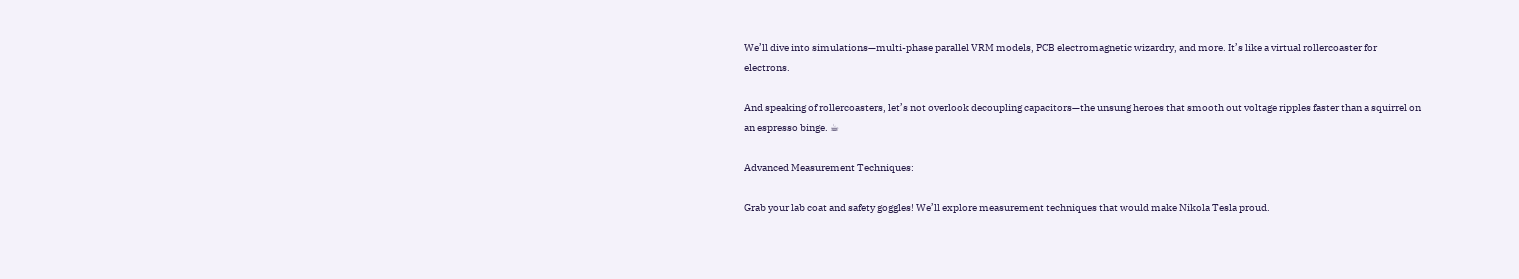We’ll dive into simulations—multi-phase parallel VRM models, PCB electromagnetic wizardry, and more. It’s like a virtual rollercoaster for electrons.

And speaking of rollercoasters, let’s not overlook decoupling capacitors—the unsung heroes that smooth out voltage ripples faster than a squirrel on an espresso binge. ☕

Advanced Measurement Techniques:

Grab your lab coat and safety goggles! We’ll explore measurement techniques that would make Nikola Tesla proud.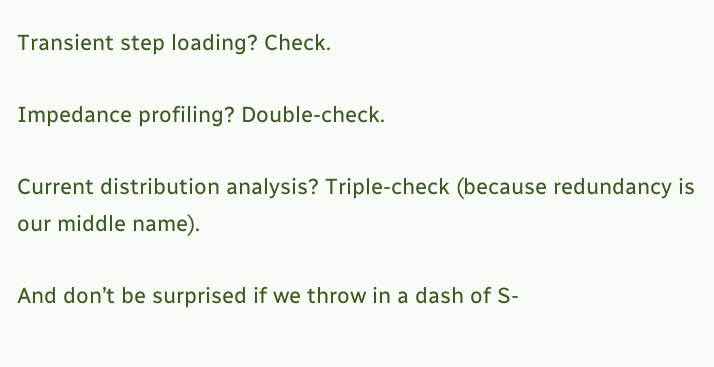Transient step loading? Check.

Impedance profiling? Double-check.

Current distribution analysis? Triple-check (because redundancy is our middle name).

And don’t be surprised if we throw in a dash of S-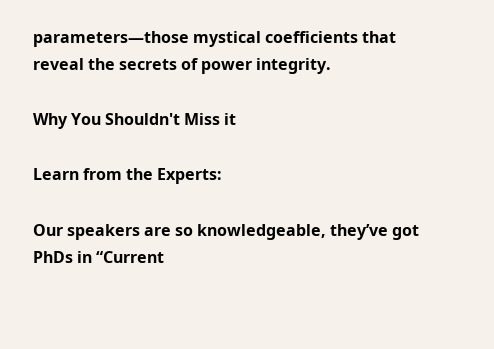parameters—those mystical coefficients that reveal the secrets of power integrity.

Why You Shouldn't Miss it

Learn from the Experts:

Our speakers are so knowledgeable, they’ve got PhDs in “Current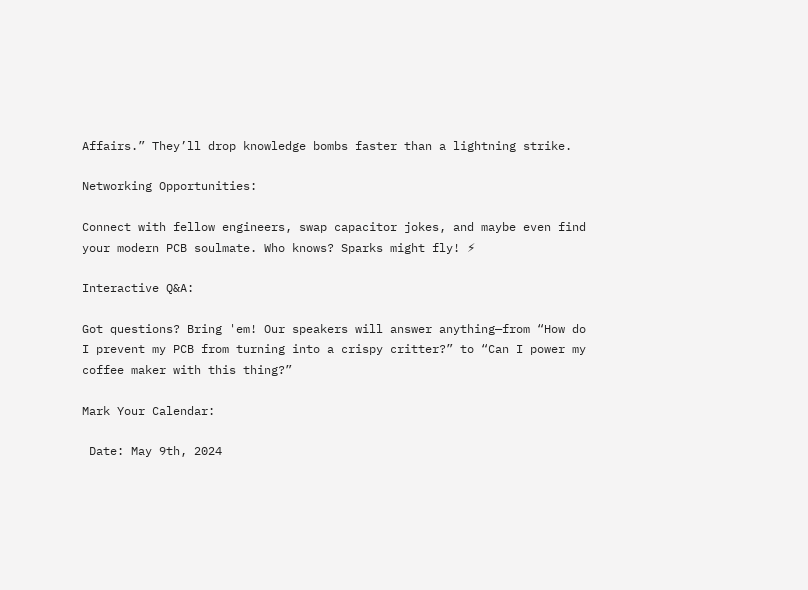Affairs.” They’ll drop knowledge bombs faster than a lightning strike.

Networking Opportunities:

Connect with fellow engineers, swap capacitor jokes, and maybe even find your modern PCB soulmate. Who knows? Sparks might fly! ⚡

Interactive Q&A:

Got questions? Bring 'em! Our speakers will answer anything—from “How do I prevent my PCB from turning into a crispy critter?” to “Can I power my coffee maker with this thing?”

Mark Your Calendar:

 Date: May 9th, 2024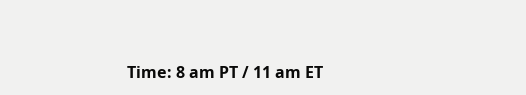Time: 8 am PT / 11 am ET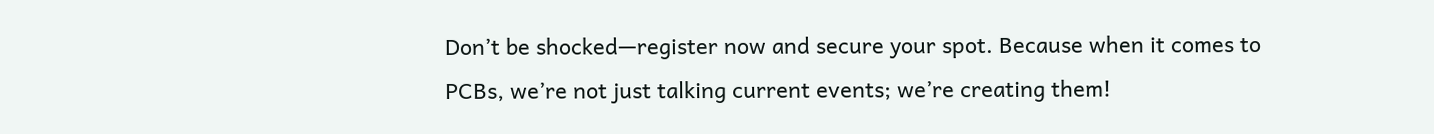Don’t be shocked—register now and secure your spot. Because when it comes to PCBs, we’re not just talking current events; we’re creating them!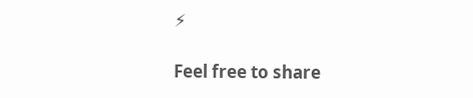⚡

Feel free to share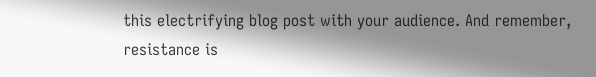this electrifying blog post with your audience. And remember, resistance is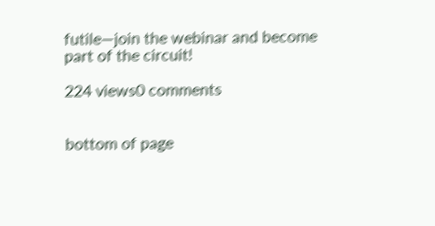futile—join the webinar and become part of the circuit!

224 views0 comments


bottom of page